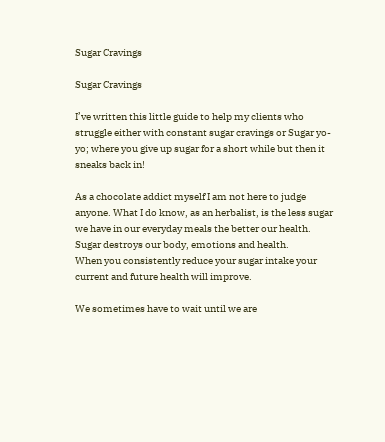Sugar Cravings

Sugar Cravings

I’ve written this little guide to help my clients who struggle either with constant sugar cravings or Sugar yo-yo; where you give up sugar for a short while but then it sneaks back in!

As a chocolate addict myself I am not here to judge anyone. What I do know, as an herbalist, is the less sugar we have in our everyday meals the better our health.
Sugar destroys our body, emotions and health.
When you consistently reduce your sugar intake your current and future health will improve.

We sometimes have to wait until we are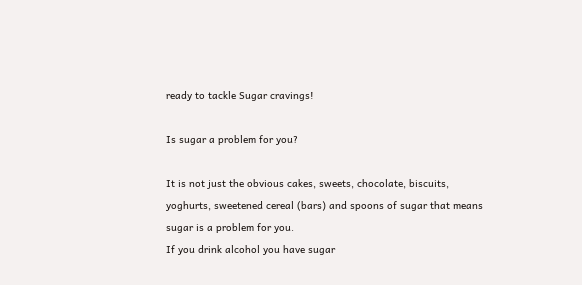ready to tackle Sugar cravings!

Is sugar a problem for you?

It is not just the obvious cakes, sweets, chocolate, biscuits, yoghurts, sweetened cereal (bars) and spoons of sugar that means sugar is a problem for you.
If you drink alcohol you have sugar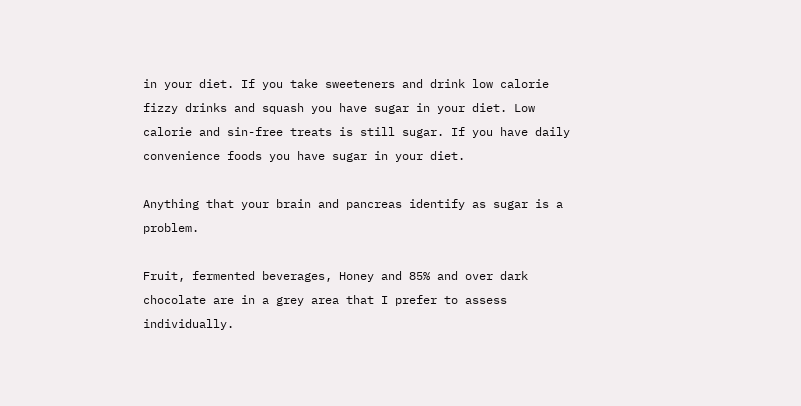in your diet. If you take sweeteners and drink low calorie fizzy drinks and squash you have sugar in your diet. Low calorie and sin-free treats is still sugar. If you have daily convenience foods you have sugar in your diet.

Anything that your brain and pancreas identify as sugar is a problem.

Fruit, fermented beverages, Honey and 85% and over dark chocolate are in a grey area that I prefer to assess individually.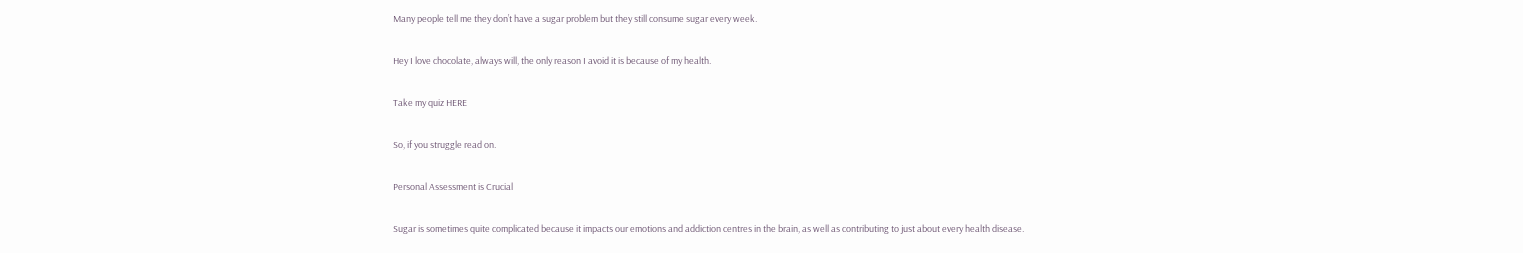Many people tell me they don’t have a sugar problem but they still consume sugar every week.

Hey I love chocolate, always will, the only reason I avoid it is because of my health.

Take my quiz HERE

So, if you struggle read on.

Personal Assessment is Crucial

Sugar is sometimes quite complicated because it impacts our emotions and addiction centres in the brain, as well as contributing to just about every health disease.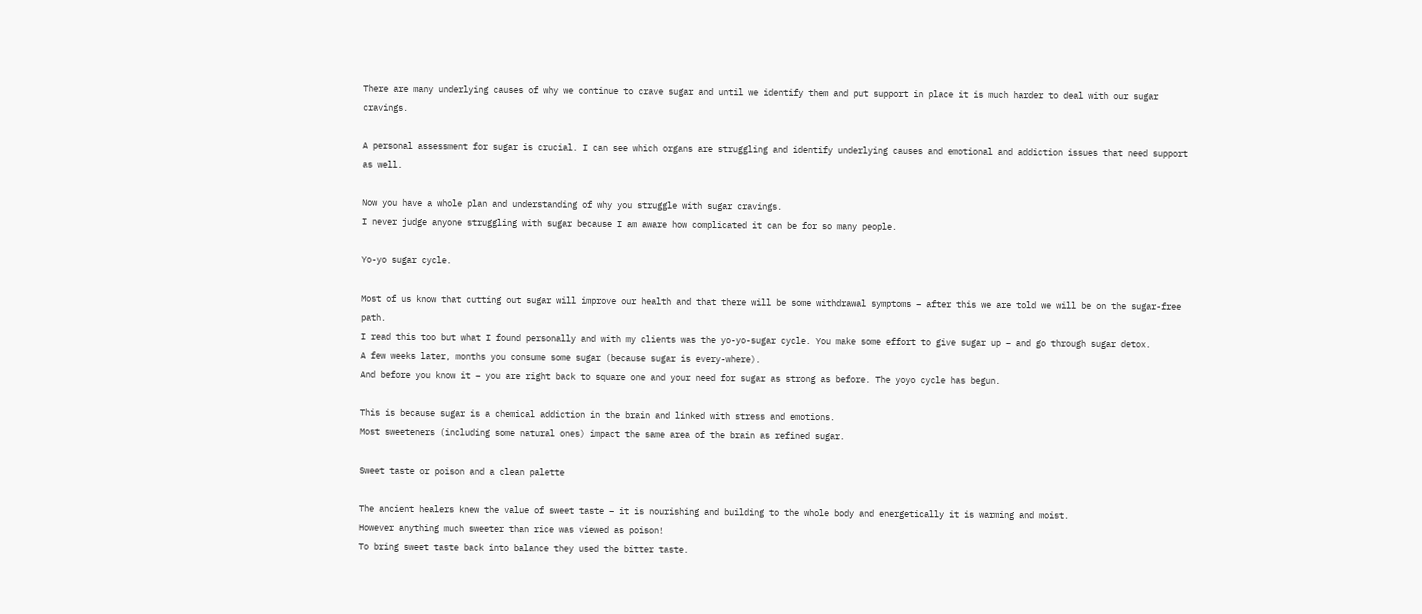There are many underlying causes of why we continue to crave sugar and until we identify them and put support in place it is much harder to deal with our sugar cravings.

A personal assessment for sugar is crucial. I can see which organs are struggling and identify underlying causes and emotional and addiction issues that need support as well.

Now you have a whole plan and understanding of why you struggle with sugar cravings.
I never judge anyone struggling with sugar because I am aware how complicated it can be for so many people.

Yo-yo sugar cycle.

Most of us know that cutting out sugar will improve our health and that there will be some withdrawal symptoms – after this we are told we will be on the sugar-free path.
I read this too but what I found personally and with my clients was the yo-yo-sugar cycle. You make some effort to give sugar up – and go through sugar detox.
A few weeks later, months you consume some sugar (because sugar is every-where).
And before you know it – you are right back to square one and your need for sugar as strong as before. The yoyo cycle has begun.

This is because sugar is a chemical addiction in the brain and linked with stress and emotions.
Most sweeteners (including some natural ones) impact the same area of the brain as refined sugar.

Sweet taste or poison and a clean palette

The ancient healers knew the value of sweet taste – it is nourishing and building to the whole body and energetically it is warming and moist.
However anything much sweeter than rice was viewed as poison!
To bring sweet taste back into balance they used the bitter taste.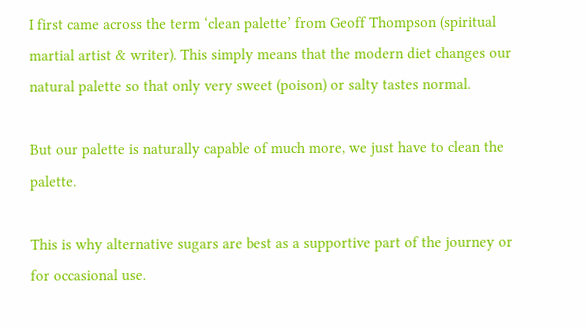I first came across the term ‘clean palette’ from Geoff Thompson (spiritual martial artist & writer). This simply means that the modern diet changes our natural palette so that only very sweet (poison) or salty tastes normal.

But our palette is naturally capable of much more, we just have to clean the palette.

This is why alternative sugars are best as a supportive part of the journey or for occasional use.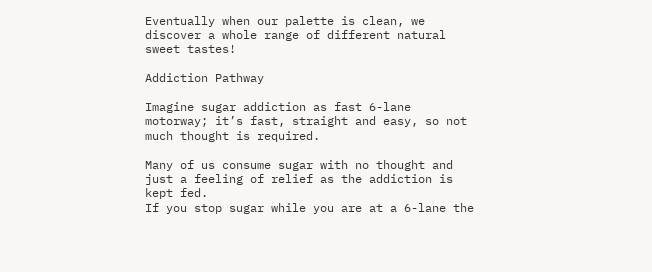Eventually when our palette is clean, we discover a whole range of different natural sweet tastes!

Addiction Pathway

Imagine sugar addiction as fast 6-lane motorway; it’s fast, straight and easy, so not much thought is required.

Many of us consume sugar with no thought and just a feeling of relief as the addiction is kept fed.
If you stop sugar while you are at a 6-lane the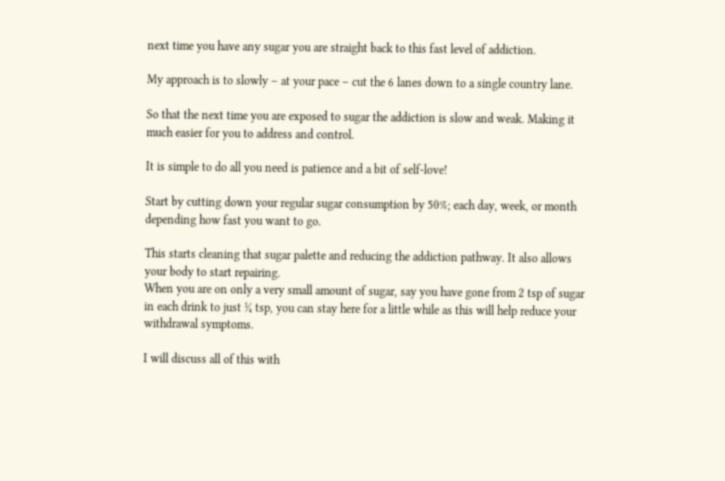next time you have any sugar you are straight back to this fast level of addiction.

My approach is to slowly – at your pace – cut the 6 lanes down to a single country lane.

So that the next time you are exposed to sugar the addiction is slow and weak. Making it much easier for you to address and control.

It is simple to do all you need is patience and a bit of self-love!

Start by cutting down your regular sugar consumption by 50%; each day, week, or month depending how fast you want to go.

This starts cleaning that sugar palette and reducing the addiction pathway. It also allows your body to start repairing.
When you are on only a very small amount of sugar, say you have gone from 2 tsp of sugar in each drink to just ¼ tsp, you can stay here for a little while as this will help reduce your withdrawal symptoms.

I will discuss all of this with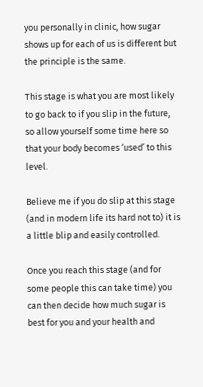you personally in clinic, how sugar shows up for each of us is different but the principle is the same.

This stage is what you are most likely to go back to if you slip in the future, so allow yourself some time here so that your body becomes ‘used’ to this level.

Believe me if you do slip at this stage (and in modern life its hard not to) it is a little blip and easily controlled.

Once you reach this stage (and for some people this can take time) you can then decide how much sugar is best for you and your health and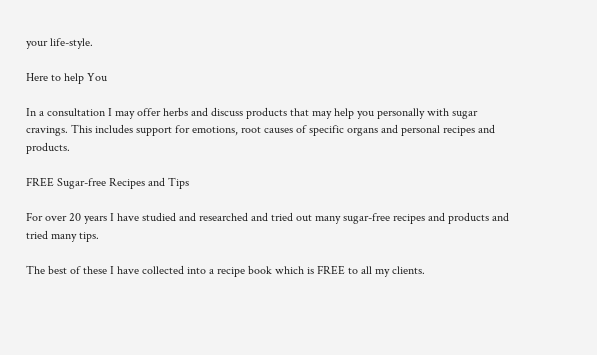your life-style.

Here to help You

In a consultation I may offer herbs and discuss products that may help you personally with sugar cravings. This includes support for emotions, root causes of specific organs and personal recipes and products.

FREE Sugar-free Recipes and Tips

For over 20 years I have studied and researched and tried out many sugar-free recipes and products and tried many tips.

The best of these I have collected into a recipe book which is FREE to all my clients.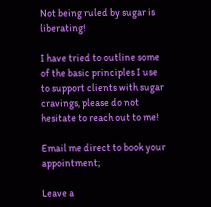Not being ruled by sugar is liberating!

I have tried to outline some of the basic principles I use to support clients with sugar cravings, please do not hesitate to reach out to me!

Email me direct to book your appointment;

Leave a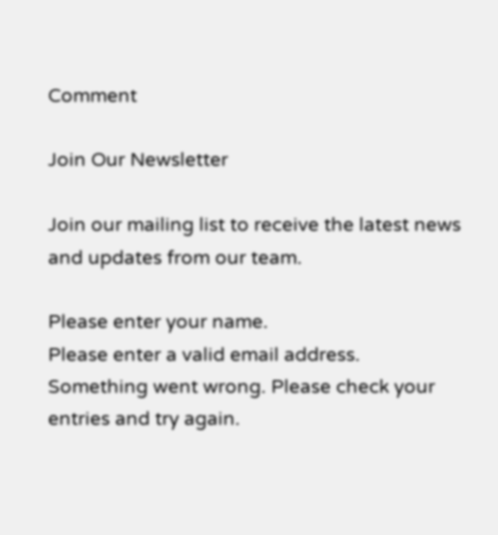Comment

Join Our Newsletter

Join our mailing list to receive the latest news and updates from our team.

Please enter your name.
Please enter a valid email address.
Something went wrong. Please check your entries and try again.